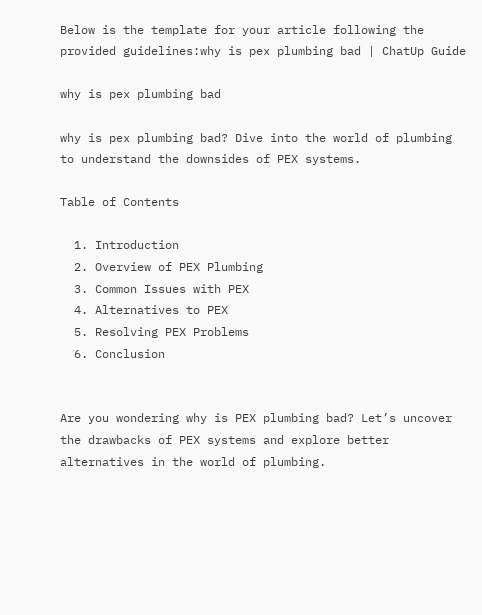Below is the template for your article following the provided guidelines:why is pex plumbing bad | ChatUp Guide

why is pex plumbing bad

why is pex plumbing bad? Dive into the world of plumbing to understand the downsides of PEX systems.

Table of Contents

  1. Introduction
  2. Overview of PEX Plumbing
  3. Common Issues with PEX
  4. Alternatives to PEX
  5. Resolving PEX Problems
  6. Conclusion


Are you wondering why is PEX plumbing bad? Let’s uncover the drawbacks of PEX systems and explore better alternatives in the world of plumbing.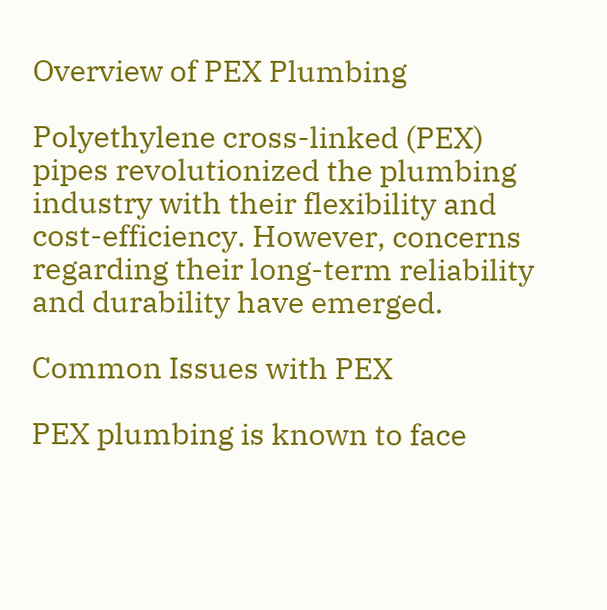Overview of PEX Plumbing

Polyethylene cross-linked (PEX) pipes revolutionized the plumbing industry with their flexibility and cost-efficiency. However, concerns regarding their long-term reliability and durability have emerged.

Common Issues with PEX

PEX plumbing is known to face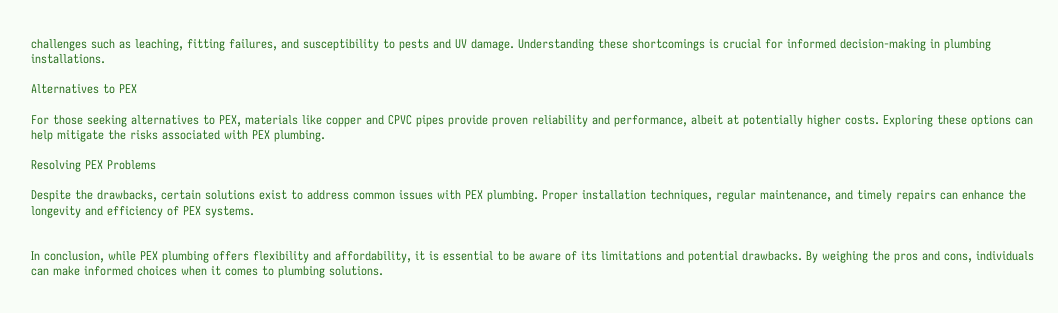challenges such as leaching, fitting failures, and susceptibility to pests and UV damage. Understanding these shortcomings is crucial for informed decision-making in plumbing installations.

Alternatives to PEX

For those seeking alternatives to PEX, materials like copper and CPVC pipes provide proven reliability and performance, albeit at potentially higher costs. Exploring these options can help mitigate the risks associated with PEX plumbing.

Resolving PEX Problems

Despite the drawbacks, certain solutions exist to address common issues with PEX plumbing. Proper installation techniques, regular maintenance, and timely repairs can enhance the longevity and efficiency of PEX systems.


In conclusion, while PEX plumbing offers flexibility and affordability, it is essential to be aware of its limitations and potential drawbacks. By weighing the pros and cons, individuals can make informed choices when it comes to plumbing solutions.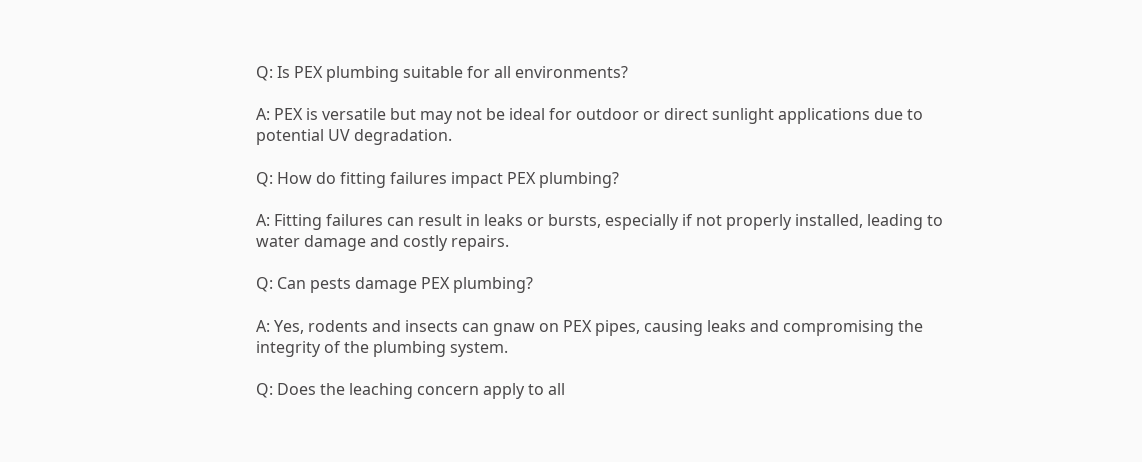Q: Is PEX plumbing suitable for all environments?

A: PEX is versatile but may not be ideal for outdoor or direct sunlight applications due to potential UV degradation.

Q: How do fitting failures impact PEX plumbing?

A: Fitting failures can result in leaks or bursts, especially if not properly installed, leading to water damage and costly repairs.

Q: Can pests damage PEX plumbing?

A: Yes, rodents and insects can gnaw on PEX pipes, causing leaks and compromising the integrity of the plumbing system.

Q: Does the leaching concern apply to all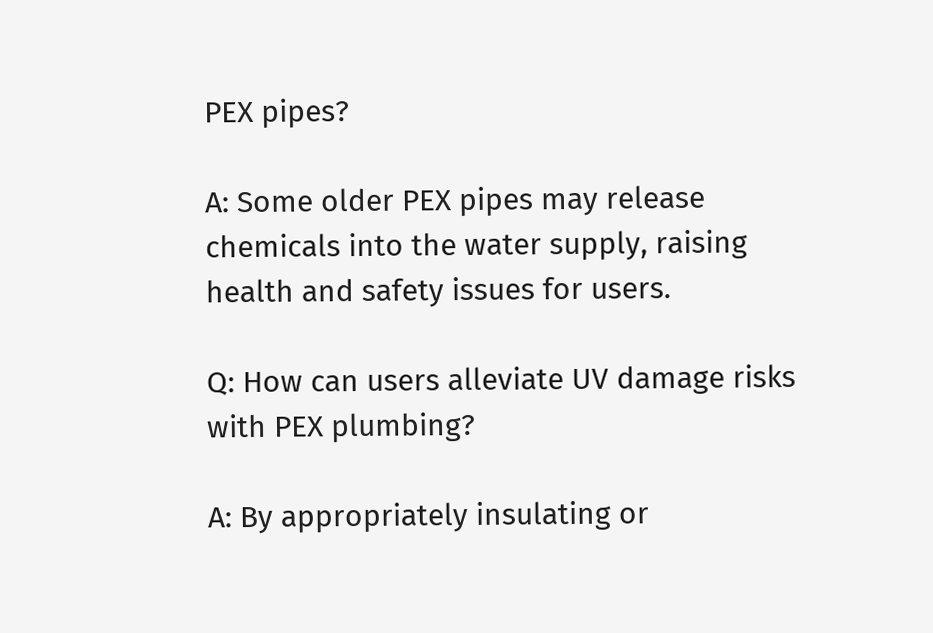PEX pipes?

A: Some older PEX pipes may release chemicals into the water supply, raising health and safety issues for users.

Q: How can users alleviate UV damage risks with PEX plumbing?

A: By appropriately insulating or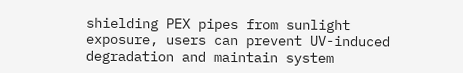shielding PEX pipes from sunlight exposure, users can prevent UV-induced degradation and maintain system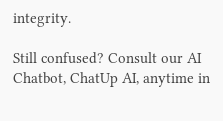integrity.

Still confused? Consult our AI Chatbot, ChatUp AI, anytime in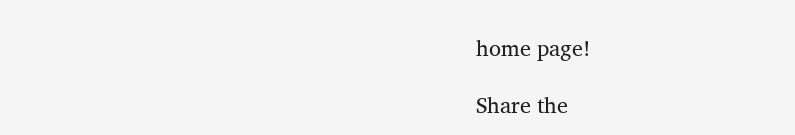home page!

Share the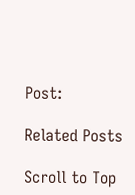Post:

Related Posts

Scroll to Top